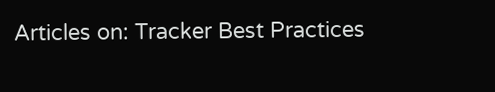Articles on: Tracker Best Practices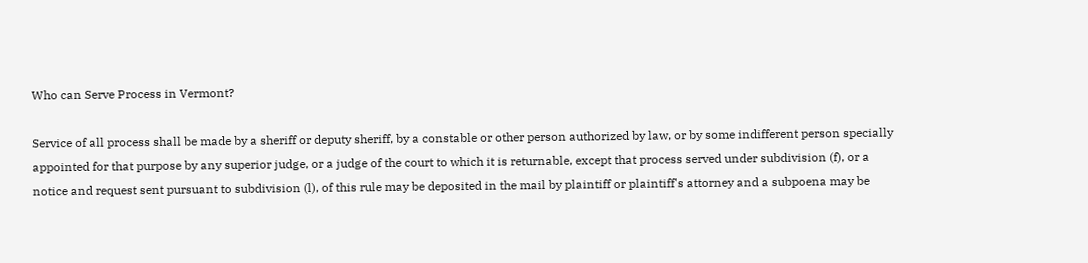Who can Serve Process in Vermont?

Service of all process shall be made by a sheriff or deputy sheriff, by a constable or other person authorized by law, or by some indifferent person specially appointed for that purpose by any superior judge, or a judge of the court to which it is returnable, except that process served under subdivision (f), or a notice and request sent pursuant to subdivision (l), of this rule may be deposited in the mail by plaintiff or plaintiff's attorney and a subpoena may be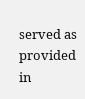served as provided in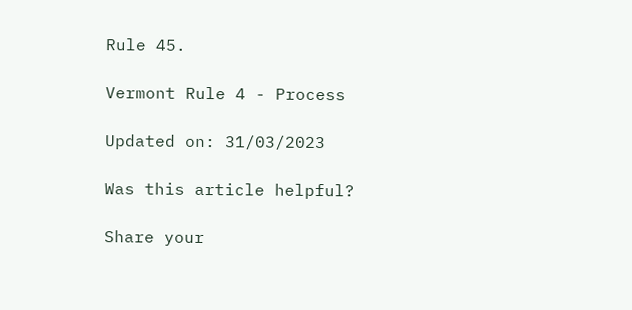Rule 45.

Vermont Rule 4 - Process

Updated on: 31/03/2023

Was this article helpful?

Share your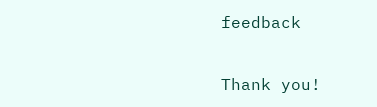feedback


Thank you!